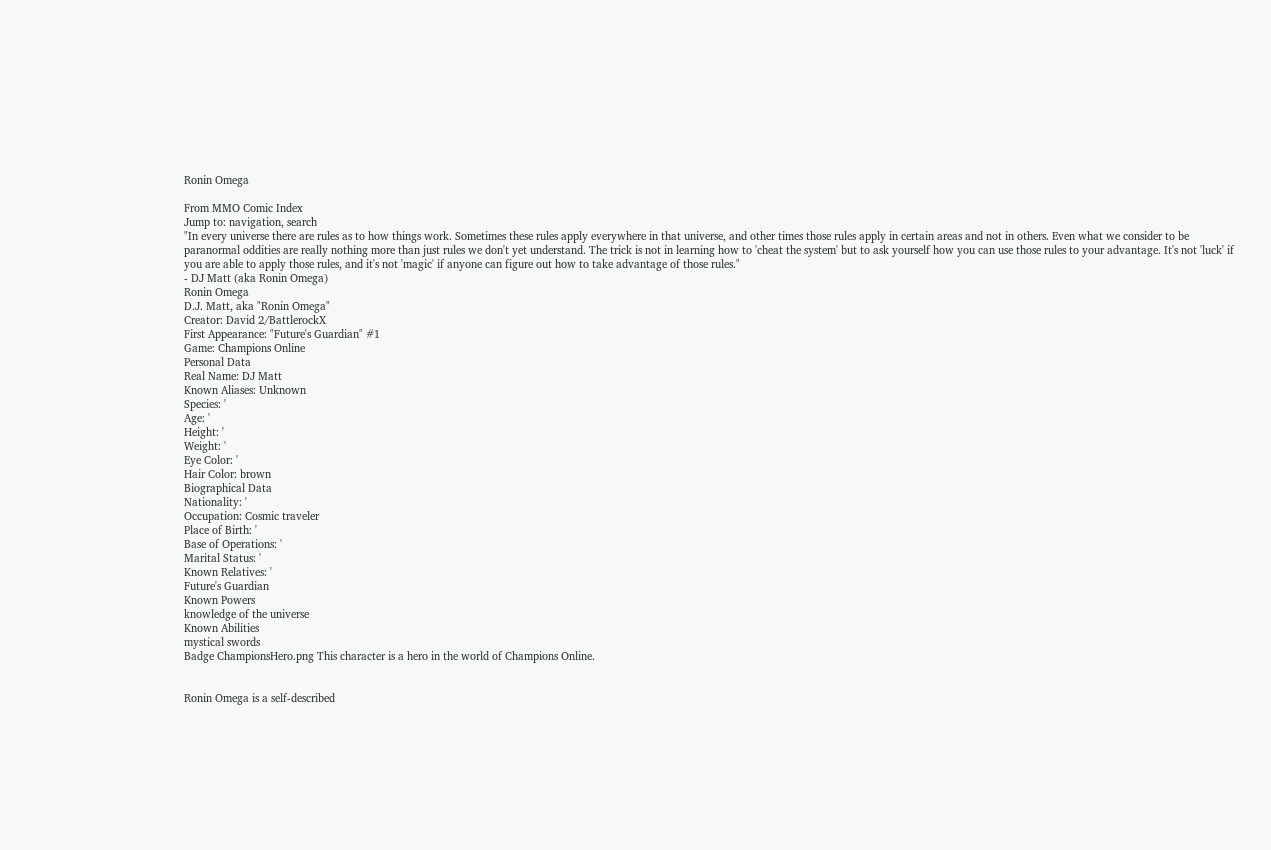Ronin Omega

From MMO Comic Index
Jump to: navigation, search
"In every universe there are rules as to how things work. Sometimes these rules apply everywhere in that universe, and other times those rules apply in certain areas and not in others. Even what we consider to be paranormal oddities are really nothing more than just rules we don't yet understand. The trick is not in learning how to 'cheat the system' but to ask yourself how you can use those rules to your advantage. It's not 'luck' if you are able to apply those rules, and it's not 'magic' if anyone can figure out how to take advantage of those rules."
- DJ Matt (aka Ronin Omega)
Ronin Omega
D.J. Matt, aka "Ronin Omega"
Creator: David 2/BattlerockX
First Appearance: "Future's Guardian" #1
Game: Champions Online
Personal Data
Real Name: DJ Matt
Known Aliases: Unknown
Species: '
Age: '
Height: '
Weight: '
Eye Color: '
Hair Color: brown
Biographical Data
Nationality: '
Occupation: Cosmic traveler
Place of Birth: '
Base of Operations: '
Marital Status: '
Known Relatives: '
Future's Guardian
Known Powers
knowledge of the universe
Known Abilities
mystical swords
Badge ChampionsHero.png This character is a hero in the world of Champions Online.


Ronin Omega is a self-described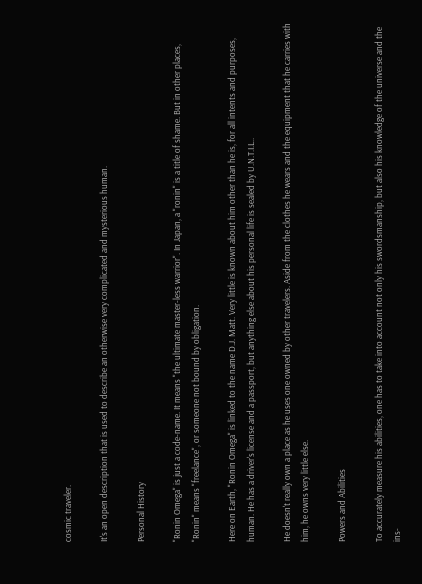cosmic traveler.

It's an open description that is used to describe an otherwise very complicated and mysterious human.

Personal History

"Ronin Omega" is just a code-name. It means "the ultimate master-less warrior". In Japan, a "ronin" is a title of shame. But in other places, "Ronin" means "freelance", or someone not bound by obligation.

Here on Earth, "Ronin Omega" is linked to the name D.J. Matt. Very little is known about him other than he is, for all intents and purposes, human. He has a driver's license and a passport, but anything else about his personal life is sealed by U.N.T.I.L..

He doesn't really own a place as he uses one owned by other travelers. Aside from the clothes he wears and the equipment that he carries with him, he owns very little else.

Powers and Abilities

To accurately measure his abilities, one has to take into account not only his swordsmanship, but also his knowledge of the universe and the ins-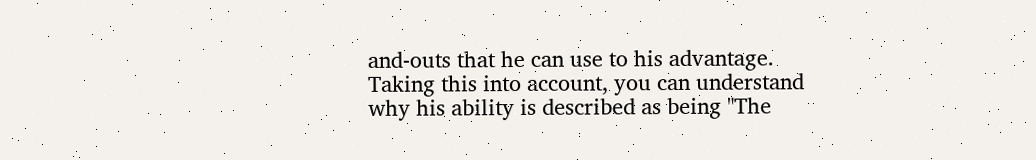and-outs that he can use to his advantage. Taking this into account, you can understand why his ability is described as being "The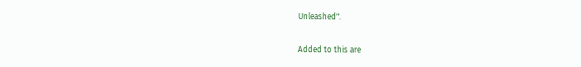Unleashed".

Added to this are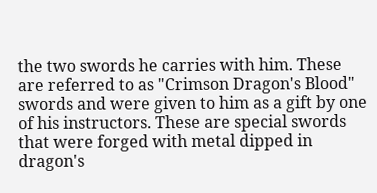the two swords he carries with him. These are referred to as "Crimson Dragon's Blood" swords and were given to him as a gift by one of his instructors. These are special swords that were forged with metal dipped in dragon's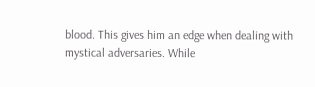blood. This gives him an edge when dealing with mystical adversaries. While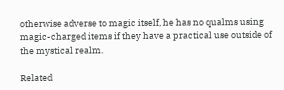otherwise adverse to magic itself, he has no qualms using magic-charged items if they have a practical use outside of the mystical realm.

Related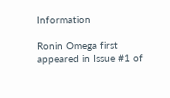Information

Ronin Omega first appeared in Issue #1 of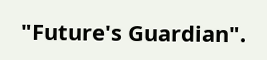"Future's Guardian".